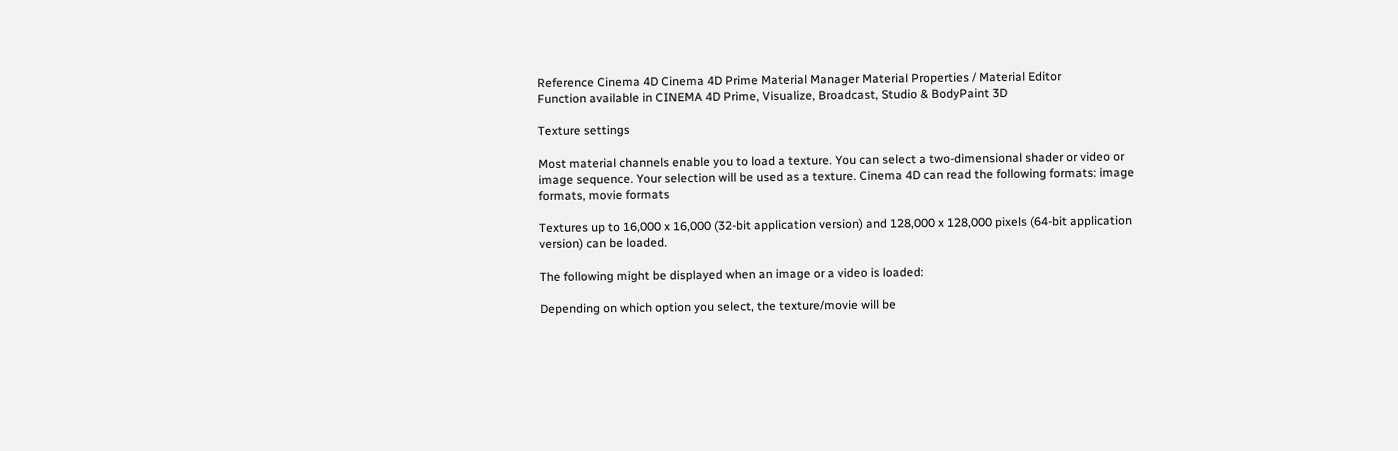Reference Cinema 4D Cinema 4D Prime Material Manager Material Properties / Material Editor
Function available in CINEMA 4D Prime, Visualize, Broadcast, Studio & BodyPaint 3D

Texture settings

Most material channels enable you to load a texture. You can select a two-dimensional shader or video or image sequence. Your selection will be used as a texture. Cinema 4D can read the following formats: image formats, movie formats

Textures up to 16,000 x 16,000 (32-bit application version) and 128,000 x 128,000 pixels (64-bit application version) can be loaded.

The following might be displayed when an image or a video is loaded:

Depending on which option you select, the texture/movie will be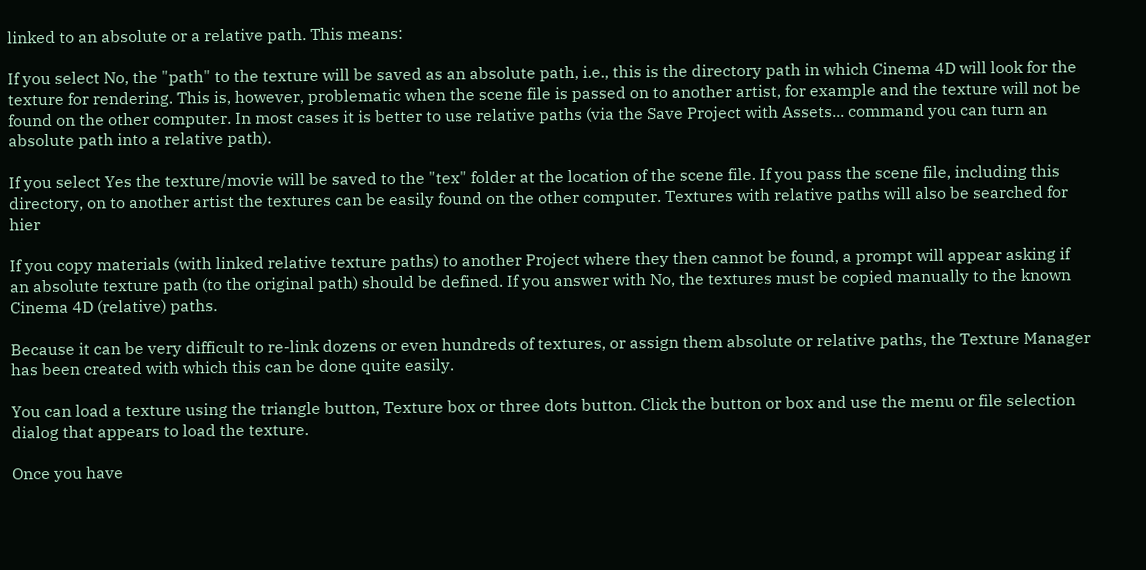linked to an absolute or a relative path. This means:

If you select No, the "path" to the texture will be saved as an absolute path, i.e., this is the directory path in which Cinema 4D will look for the texture for rendering. This is, however, problematic when the scene file is passed on to another artist, for example and the texture will not be found on the other computer. In most cases it is better to use relative paths (via the Save Project with Assets... command you can turn an absolute path into a relative path).

If you select Yes the texture/movie will be saved to the "tex" folder at the location of the scene file. If you pass the scene file, including this directory, on to another artist the textures can be easily found on the other computer. Textures with relative paths will also be searched for hier

If you copy materials (with linked relative texture paths) to another Project where they then cannot be found, a prompt will appear asking if an absolute texture path (to the original path) should be defined. If you answer with No, the textures must be copied manually to the known Cinema 4D (relative) paths.

Because it can be very difficult to re-link dozens or even hundreds of textures, or assign them absolute or relative paths, the Texture Manager has been created with which this can be done quite easily.

You can load a texture using the triangle button, Texture box or three dots button. Click the button or box and use the menu or file selection dialog that appears to load the texture.

Once you have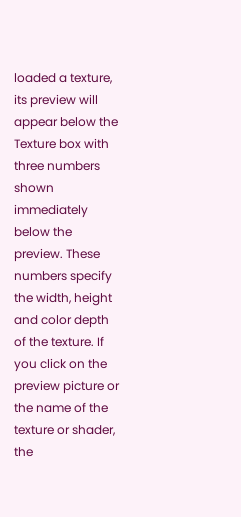loaded a texture, its preview will appear below the Texture box with three numbers shown immediately below the preview. These numbers specify the width, height and color depth of the texture. If you click on the preview picture or the name of the texture or shader, the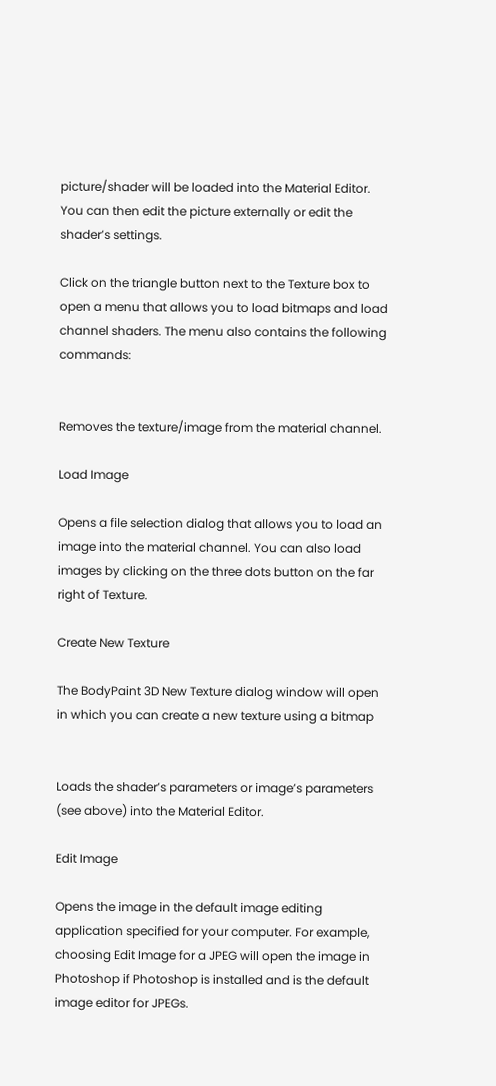picture/shader will be loaded into the Material Editor. You can then edit the picture externally or edit the shader’s settings.

Click on the triangle button next to the Texture box to open a menu that allows you to load bitmaps and load channel shaders. The menu also contains the following commands:


Removes the texture/image from the material channel.

Load Image

Opens a file selection dialog that allows you to load an image into the material channel. You can also load images by clicking on the three dots button on the far right of Texture.

Create New Texture

The BodyPaint 3D New Texture dialog window will open in which you can create a new texture using a bitmap


Loads the shader’s parameters or image’s parameters (see above) into the Material Editor.

Edit Image

Opens the image in the default image editing application specified for your computer. For example, choosing Edit Image for a JPEG will open the image in Photoshop if Photoshop is installed and is the default image editor for JPEGs.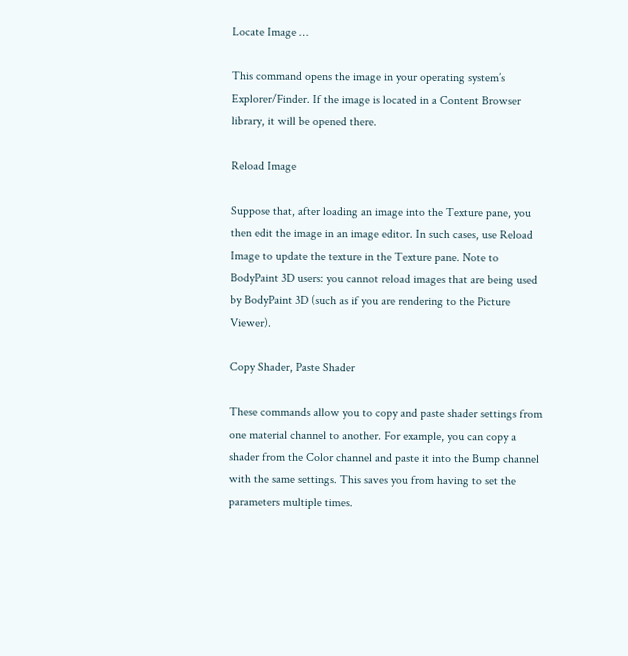Locate Image …

This command opens the image in your operating system’s Explorer/Finder. If the image is located in a Content Browser library, it will be opened there.

Reload Image

Suppose that, after loading an image into the Texture pane, you then edit the image in an image editor. In such cases, use Reload Image to update the texture in the Texture pane. Note to BodyPaint 3D users: you cannot reload images that are being used by BodyPaint 3D (such as if you are rendering to the Picture Viewer).

Copy Shader, Paste Shader

These commands allow you to copy and paste shader settings from one material channel to another. For example, you can copy a shader from the Color channel and paste it into the Bump channel with the same settings. This saves you from having to set the parameters multiple times.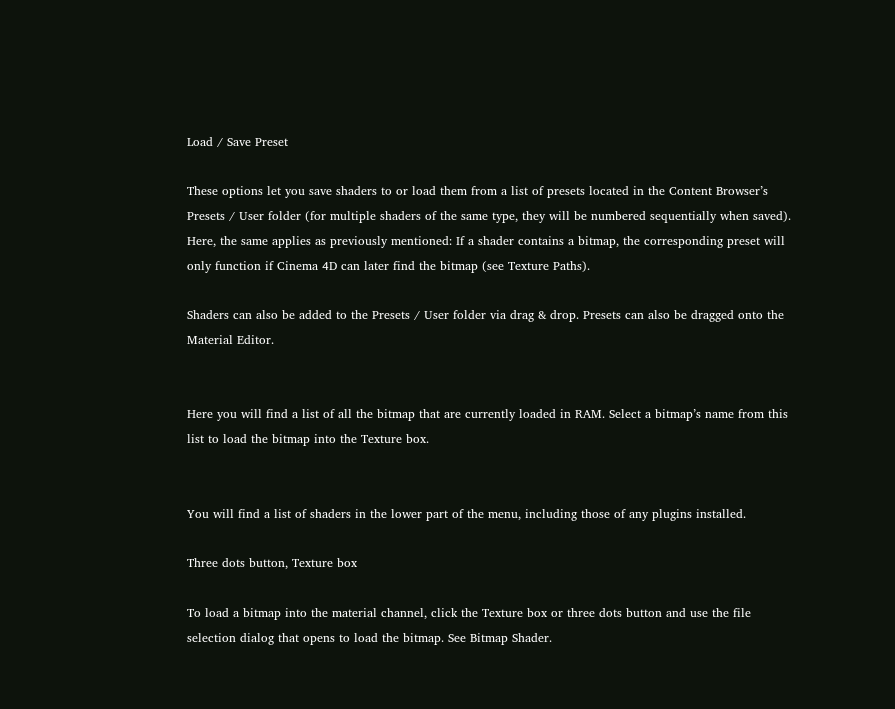Load / Save Preset

These options let you save shaders to or load them from a list of presets located in the Content Browser’s Presets / User folder (for multiple shaders of the same type, they will be numbered sequentially when saved). Here, the same applies as previously mentioned: If a shader contains a bitmap, the corresponding preset will only function if Cinema 4D can later find the bitmap (see Texture Paths).

Shaders can also be added to the Presets / User folder via drag & drop. Presets can also be dragged onto the Material Editor.


Here you will find a list of all the bitmap that are currently loaded in RAM. Select a bitmap’s name from this list to load the bitmap into the Texture box.


You will find a list of shaders in the lower part of the menu, including those of any plugins installed.

Three dots button, Texture box

To load a bitmap into the material channel, click the Texture box or three dots button and use the file selection dialog that opens to load the bitmap. See Bitmap Shader.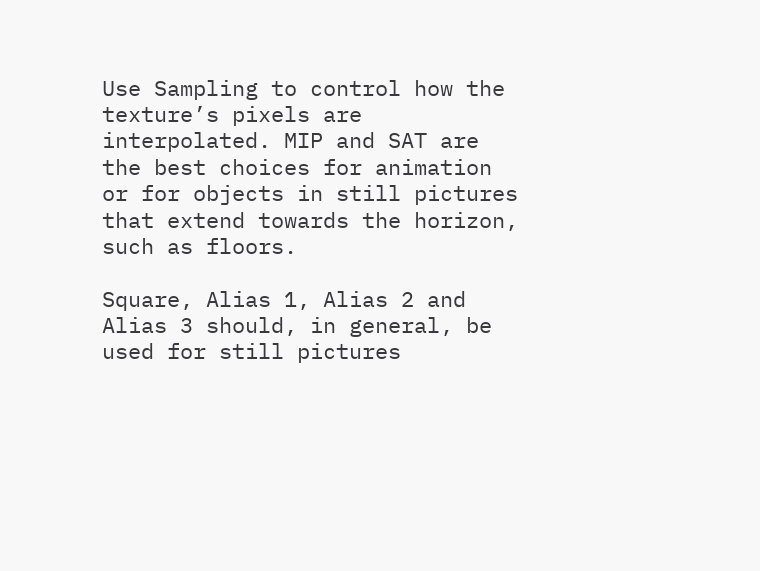Use Sampling to control how the texture’s pixels are interpolated. MIP and SAT are the best choices for animation or for objects in still pictures that extend towards the horizon, such as floors.

Square, Alias 1, Alias 2 and Alias 3 should, in general, be used for still pictures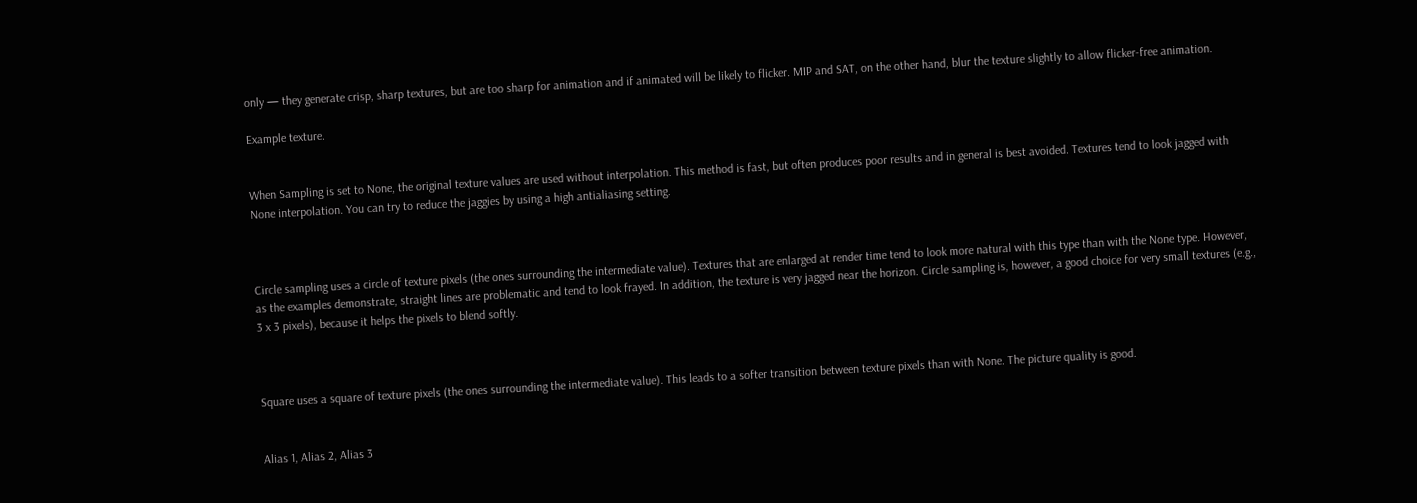only — they generate crisp, sharp textures, but are too sharp for animation and if animated will be likely to flicker. MIP and SAT, on the other hand, blur the texture slightly to allow flicker-free animation.

Example texture.


When Sampling is set to None, the original texture values are used without interpolation. This method is fast, but often produces poor results and in general is best avoided. Textures tend to look jagged with None interpolation. You can try to reduce the jaggies by using a high antialiasing setting.



Circle sampling uses a circle of texture pixels (the ones surrounding the intermediate value). Textures that are enlarged at render time tend to look more natural with this type than with the None type. However, as the examples demonstrate, straight lines are problematic and tend to look frayed. In addition, the texture is very jagged near the horizon. Circle sampling is, however, a good choice for very small textures (e.g., 3 x 3 pixels), because it helps the pixels to blend softly.



Square uses a square of texture pixels (the ones surrounding the intermediate value). This leads to a softer transition between texture pixels than with None. The picture quality is good.


Alias 1, Alias 2, Alias 3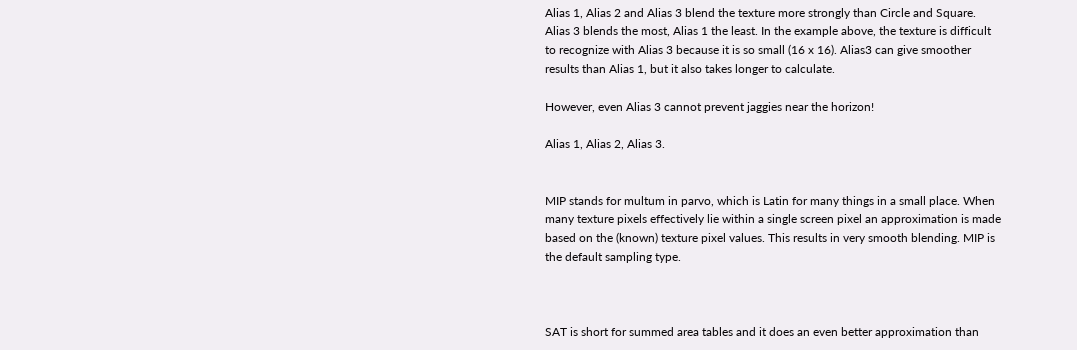Alias 1, Alias 2 and Alias 3 blend the texture more strongly than Circle and Square. Alias 3 blends the most, Alias 1 the least. In the example above, the texture is difficult to recognize with Alias 3 because it is so small (16 x 16). Alias3 can give smoother results than Alias 1, but it also takes longer to calculate.

However, even Alias 3 cannot prevent jaggies near the horizon!

Alias 1, Alias 2, Alias 3.


MIP stands for multum in parvo, which is Latin for many things in a small place. When many texture pixels effectively lie within a single screen pixel an approximation is made based on the (known) texture pixel values. This results in very smooth blending. MIP is the default sampling type.



SAT is short for summed area tables and it does an even better approximation than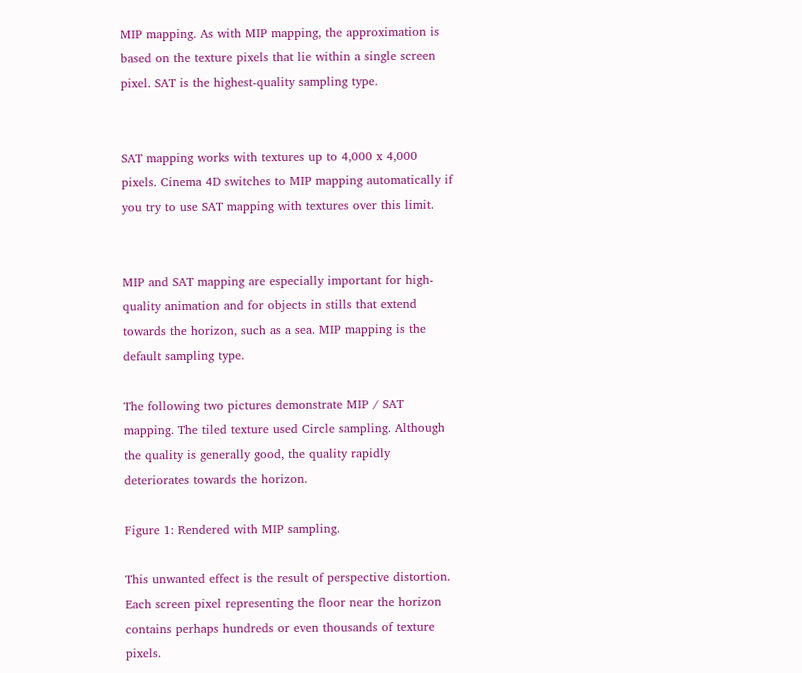MIP mapping. As with MIP mapping, the approximation is based on the texture pixels that lie within a single screen pixel. SAT is the highest-quality sampling type.


SAT mapping works with textures up to 4,000 x 4,000 pixels. Cinema 4D switches to MIP mapping automatically if you try to use SAT mapping with textures over this limit.


MIP and SAT mapping are especially important for high-quality animation and for objects in stills that extend towards the horizon, such as a sea. MIP mapping is the default sampling type.

The following two pictures demonstrate MIP / SAT mapping. The tiled texture used Circle sampling. Although the quality is generally good, the quality rapidly deteriorates towards the horizon.

Figure 1: Rendered with MIP sampling.

This unwanted effect is the result of perspective distortion. Each screen pixel representing the floor near the horizon contains perhaps hundreds or even thousands of texture pixels.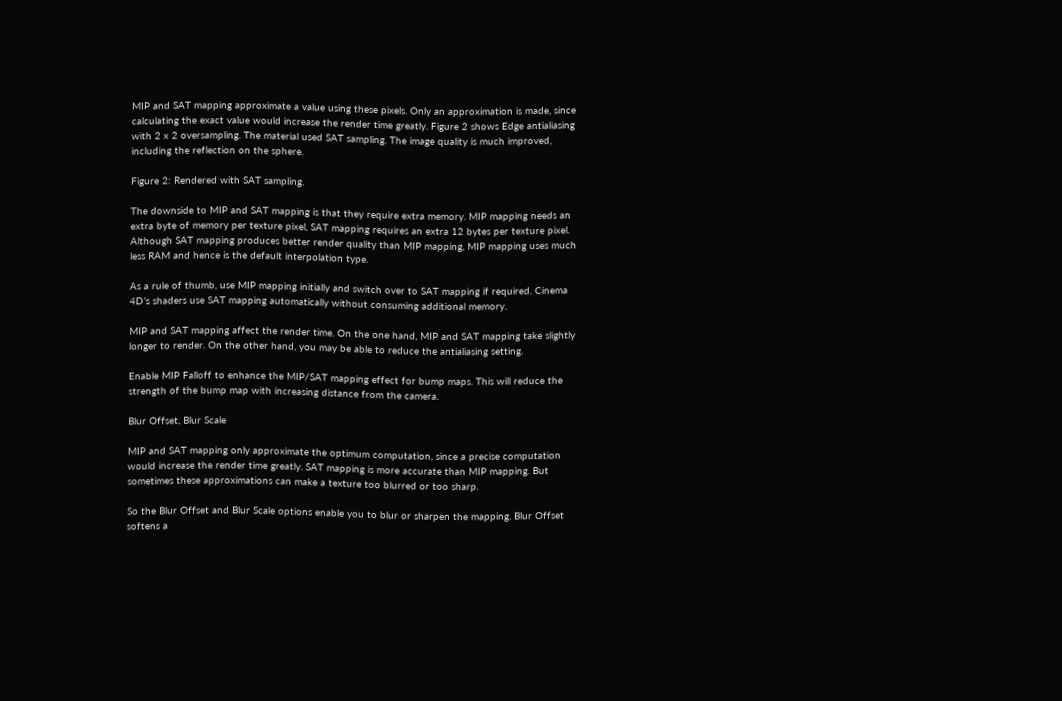MIP and SAT mapping approximate a value using these pixels. Only an approximation is made, since calculating the exact value would increase the render time greatly. Figure 2 shows Edge antialiasing with 2 x 2 oversampling. The material used SAT sampling. The image quality is much improved, including the reflection on the sphere.

Figure 2: Rendered with SAT sampling.

The downside to MIP and SAT mapping is that they require extra memory. MIP mapping needs an extra byte of memory per texture pixel, SAT mapping requires an extra 12 bytes per texture pixel. Although SAT mapping produces better render quality than MIP mapping, MIP mapping uses much less RAM and hence is the default interpolation type.

As a rule of thumb, use MIP mapping initially and switch over to SAT mapping if required. Cinema 4D’s shaders use SAT mapping automatically without consuming additional memory.

MIP and SAT mapping affect the render time. On the one hand, MIP and SAT mapping take slightly longer to render. On the other hand, you may be able to reduce the antialiasing setting.

Enable MIP Falloff to enhance the MIP/SAT mapping effect for bump maps. This will reduce the strength of the bump map with increasing distance from the camera.

Blur Offset, Blur Scale

MIP and SAT mapping only approximate the optimum computation, since a precise computation would increase the render time greatly. SAT mapping is more accurate than MIP mapping. But sometimes these approximations can make a texture too blurred or too sharp.

So the Blur Offset and Blur Scale options enable you to blur or sharpen the mapping. Blur Offset softens a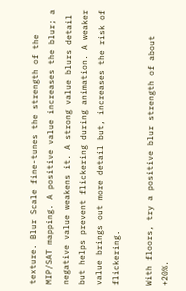texture. Blur Scale fine-tunes the strength of the MIP/SAT mapping. A positive value increases the blur; a negative value weakens it. A strong value blurs detail but helps prevent flickering during animation. A weaker value brings out more detail but, increases the risk of flickering.

With floors, try a positive blur strength of about +20%.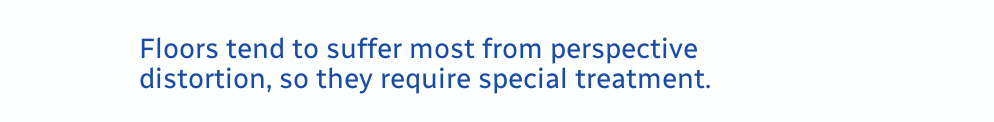Floors tend to suffer most from perspective distortion, so they require special treatment.